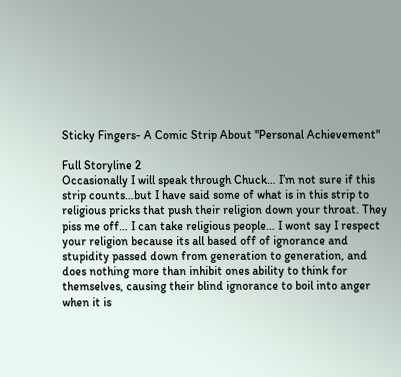Sticky Fingers- A Comic Strip About "Personal Achievement"

Full Storyline 2
Occasionally I will speak through Chuck… I’m not sure if this strip counts…but I have said some of what is in this strip to religious pricks that push their religion down your throat. They piss me off… I can take religious people… I wont say I respect your religion because its all based off of ignorance and stupidity passed down from generation to generation, and does nothing more than inhibit ones ability to think for themselves, causing their blind ignorance to boil into anger when it is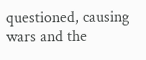questioned, causing wars and the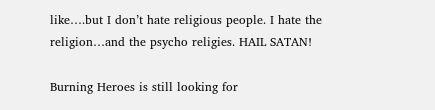like….but I don’t hate religious people. I hate the religion…and the psycho religies. HAIL SATAN!

Burning Heroes is still looking for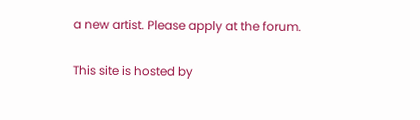a new artist. Please apply at the forum.

This site is hosted by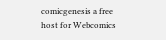comicgenesis a free host for Webcomics